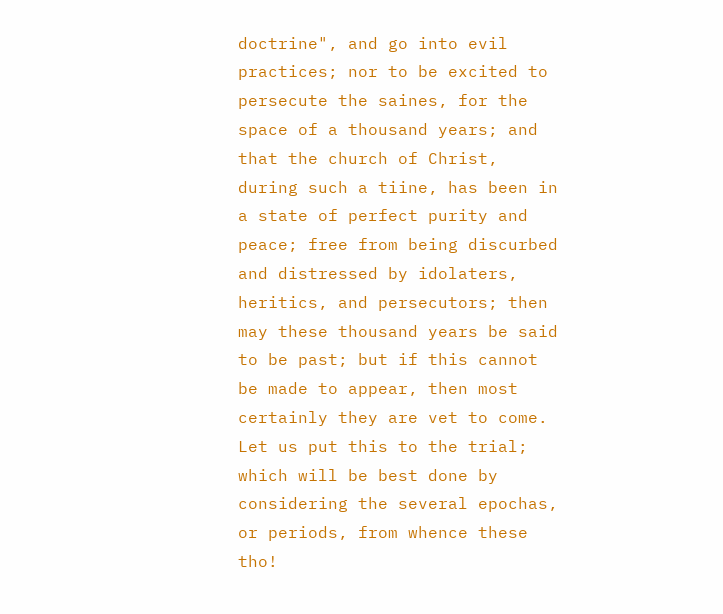doctrine", and go into evil practices; nor to be excited to persecute the saines, for the space of a thousand years; and that the church of Christ, during such a tiine, has been in a state of perfect purity and peace; free from being discurbed and distressed by idolaters, heritics, and persecutors; then may these thousand years be said to be past; but if this cannot be made to appear, then most certainly they are vet to come. Let us put this to the trial; which will be best done by considering the several epochas, or periods, from whence these tho!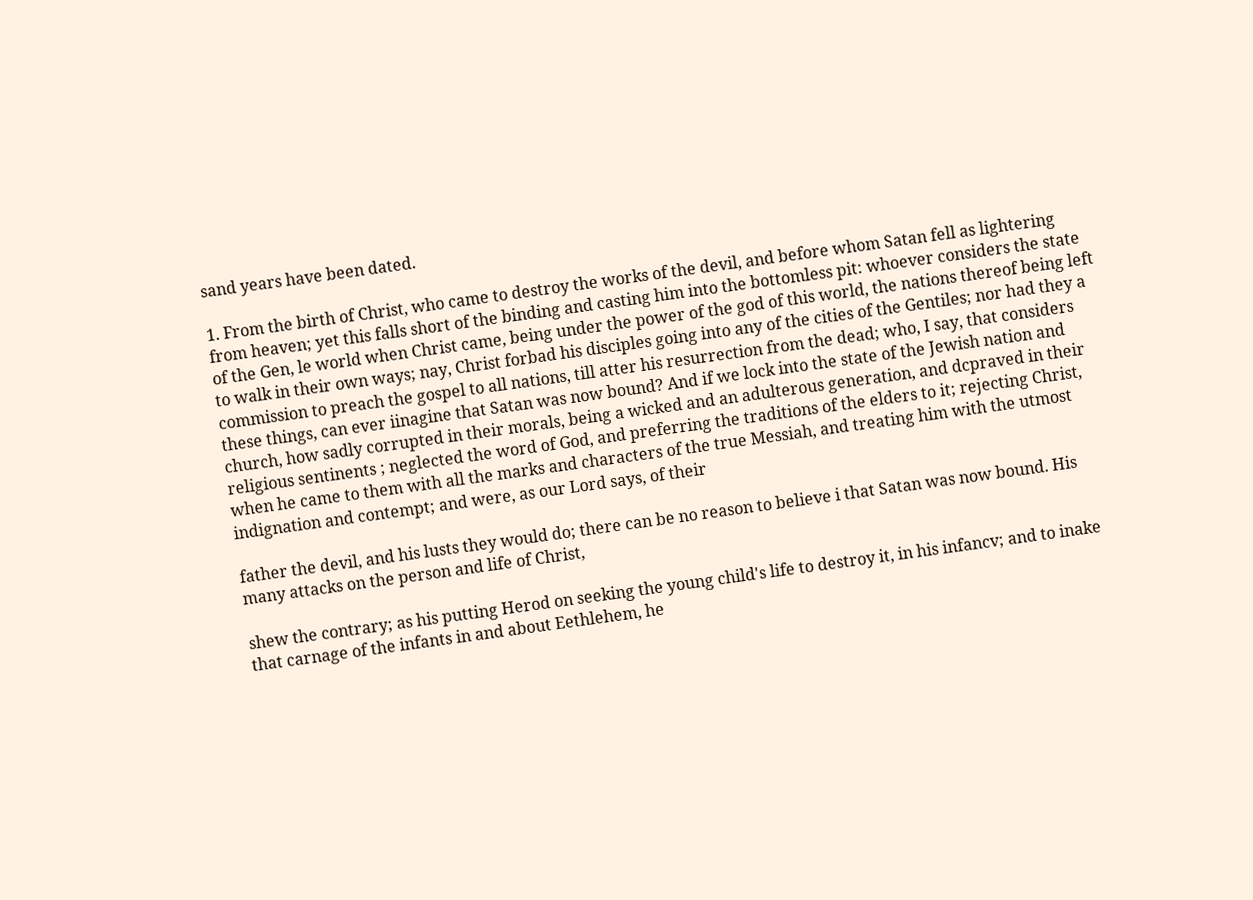sand years have been dated.

1. From the birth of Christ, who came to destroy the works of the devil, and before whom Satan fell as lightering from heaven; yet this falls short of the binding and casting him into the bottomless pit: whoever considers the state of the Gen, le world when Christ came, being under the power of the god of this world, the nations thereof being left to walk in their own ways; nay, Christ forbad his disciples going into any of the cities of the Gentiles; nor had they a commission to preach the gospel to all nations, till atter his resurrection from the dead; who, I say, that considers these things, can ever iinagine that Satan was now bound? And if we lock into the state of the Jewish nation and church, how sadly corrupted in their morals, being a wicked and an adulterous generation, and dcpraved in their religious sentinents ; neglected the word of God, and preferring the traditions of the elders to it; rejecting Christ, when he came to them with all the marks and characters of the true Messiah, and treating him with the utmost indignation and contempt; and were, as our Lord says, of their

father the devil, and his lusts they would do; there can be no reason to believe i that Satan was now bound. His many attacks on the person and life of Christ,

shew the contrary; as his putting Herod on seeking the young child's life to destroy it, in his infancv; and to inake that carnage of the infants in and about Eethlehem, he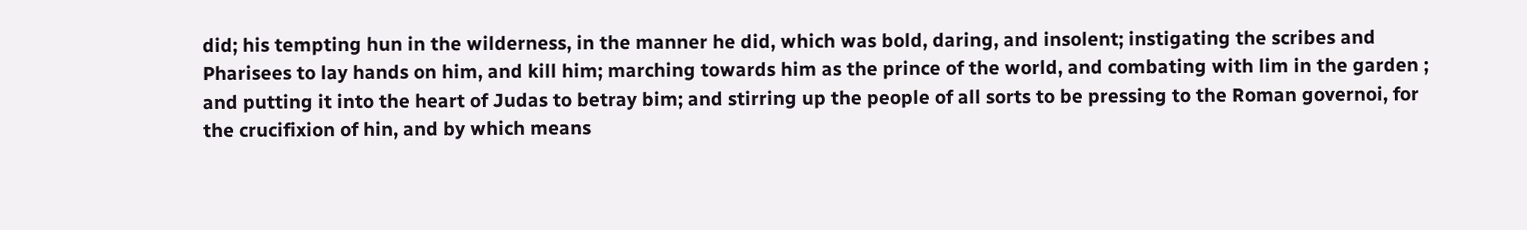did; his tempting hun in the wilderness, in the manner he did, which was bold, daring, and insolent; instigating the scribes and Pharisees to lay hands on him, and kill him; marching towards him as the prince of the world, and combating with lim in the garden ; and putting it into the heart of Judas to betray bim; and stirring up the people of all sorts to be pressing to the Roman governoi, for the crucifixion of hin, and by which means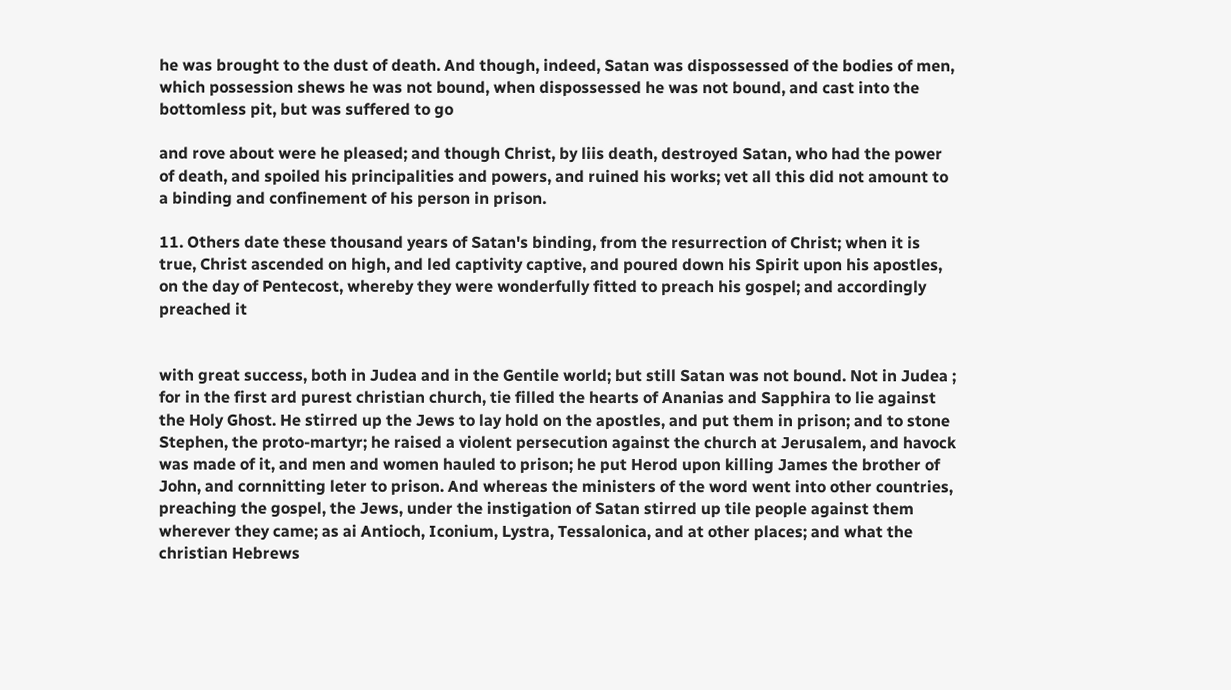he was brought to the dust of death. And though, indeed, Satan was dispossessed of the bodies of men, which possession shews he was not bound, when dispossessed he was not bound, and cast into the bottomless pit, but was suffered to go

and rove about were he pleased; and though Christ, by liis death, destroyed Satan, who had the power of death, and spoiled his principalities and powers, and ruined his works; vet all this did not amount to a binding and confinement of his person in prison.

11. Others date these thousand years of Satan's binding, from the resurrection of Christ; when it is true, Christ ascended on high, and led captivity captive, and poured down his Spirit upon his apostles, on the day of Pentecost, whereby they were wonderfully fitted to preach his gospel; and accordingly preached it


with great success, both in Judea and in the Gentile world; but still Satan was not bound. Not in Judea ; for in the first ard purest christian church, tie filled the hearts of Ananias and Sapphira to lie against the Holy Ghost. He stirred up the Jews to lay hold on the apostles, and put them in prison; and to stone Stephen, the proto-martyr; he raised a violent persecution against the church at Jerusalem, and havock was made of it, and men and women hauled to prison; he put Herod upon killing James the brother of John, and cornnitting leter to prison. And whereas the ministers of the word went into other countries, preaching the gospel, the Jews, under the instigation of Satan stirred up tile people against them wherever they came; as ai Antioch, Iconium, Lystra, Tessalonica, and at other places; and what the christian Hebrews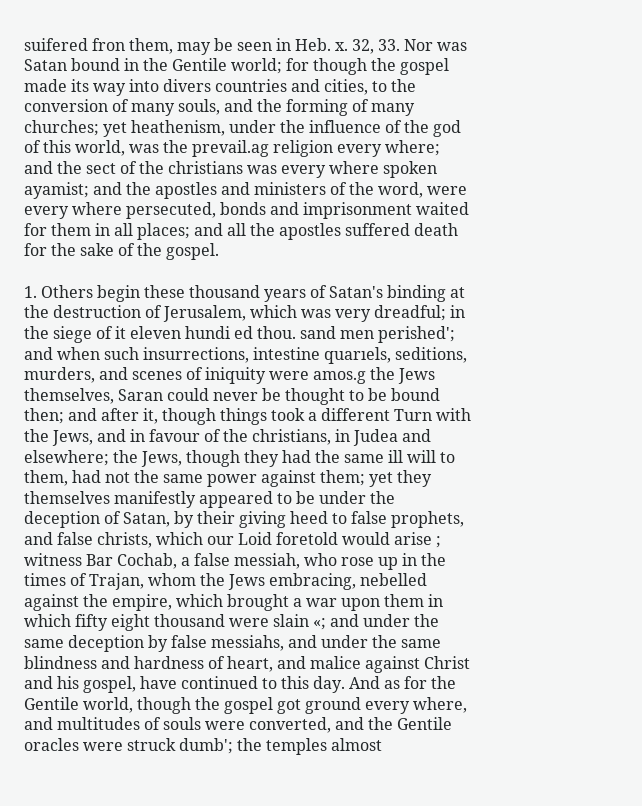suifered fron them, may be seen in Heb. x. 32, 33. Nor was Satan bound in the Gentile world; for though the gospel made its way into divers countries and cities, to the conversion of many souls, and the forming of many churches; yet heathenism, under the influence of the god of this world, was the prevail.ag religion every where; and the sect of the christians was every where spoken ayamist; and the apostles and ministers of the word, were every where persecuted, bonds and imprisonment waited for them in all places; and all the apostles suffered death for the sake of the gospel.

1. Others begin these thousand years of Satan's binding at the destruction of Jerusalem, which was very dreadful; in the siege of it eleven hundi ed thou. sand men perished'; and when such insurrections, intestine quarıels, seditions, murders, and scenes of iniquity were amos.g the Jews themselves, Saran could never be thought to be bound then; and after it, though things took a different Turn with the Jews, and in favour of the christians, in Judea and elsewhere; the Jews, though they had the same ill will to them, had not the same power against them; yet they themselves manifestly appeared to be under the deception of Satan, by their giving heed to false prophets, and false christs, which our Loid foretold would arise ; witness Bar Cochab, a false messiah, who rose up in the times of Trajan, whom the Jews embracing, nebelled against the empire, which brought a war upon them in which fifty eight thousand were slain «; and under the same deception by false messiahs, and under the same blindness and hardness of heart, and malice against Christ and his gospel, have continued to this day. And as for the Gentile world, though the gospel got ground every where, and multitudes of souls were converted, and the Gentile oracles were struck dumb'; the temples almost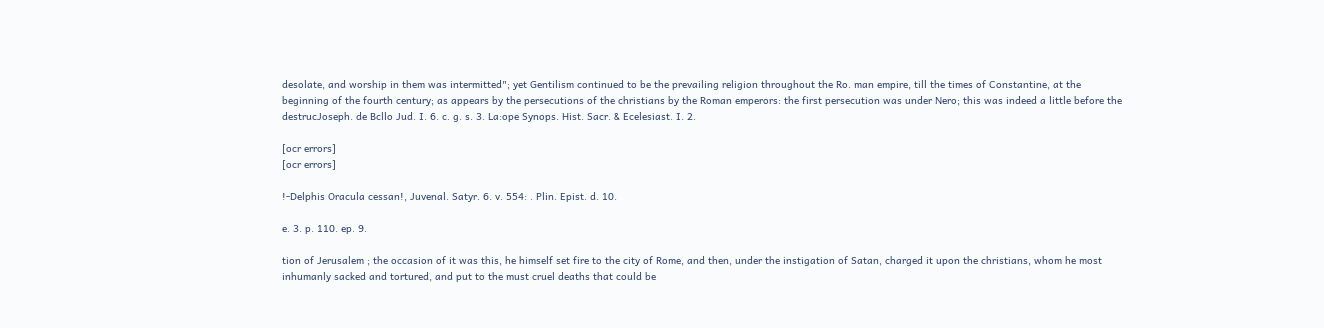desolate, and worship in them was intermitted"; yet Gentilism continued to be the prevailing religion throughout the Ro. man empire, till the times of Constantine, at the beginning of the fourth century; as appears by the persecutions of the christians by the Roman emperors: the first persecution was under Nero; this was indeed a little before the destrucJoseph. de Bcllo Jud. I. 6. c. g. s. 3. La:ope Synops. Hist. Sacr. & Ecelesiast. I. 2.

[ocr errors]
[ocr errors]

!-Delphis Oracula cessan!, Juvenal. Satyr. 6. v. 554: . Plin. Epist. d. 10.

e. 3. p. 110. ep. 9.

tion of Jerusalem ; the occasion of it was this, he himself set fire to the city of Rome, and then, under the instigation of Satan, charged it upon the christians, whom he most inhumanly sacked and tortured, and put to the must cruel deaths that could be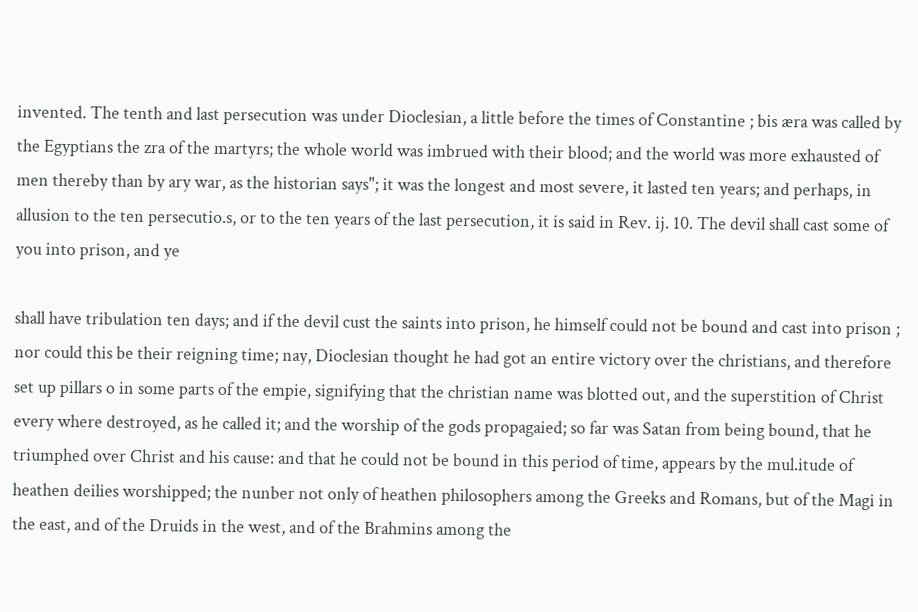invented. The tenth and last persecution was under Dioclesian, a little before the times of Constantine ; bis æra was called by the Egyptians the zra of the martyrs; the whole world was imbrued with their blood; and the world was more exhausted of men thereby than by ary war, as the historian says"; it was the longest and most severe, it lasted ten years; and perhaps, in allusion to the ten persecutio.s, or to the ten years of the last persecution, it is said in Rev. ij. 10. The devil shall cast some of you into prison, and ye

shall have tribulation ten days; and if the devil cust the saints into prison, he himself could not be bound and cast into prison ; nor could this be their reigning time; nay, Dioclesian thought he had got an entire victory over the christians, and therefore set up pillars o in some parts of the empie, signifying that the christian name was blotted out, and the superstition of Christ every where destroyed, as he called it; and the worship of the gods propagaied; so far was Satan from being bound, that he triumphed over Christ and his cause: and that he could not be bound in this period of time, appears by the mul.itude of heathen deilies worshipped; the nunber not only of heathen philosophers among the Greeks and Romans, but of the Magi in the east, and of the Druids in the west, and of the Brahmins among the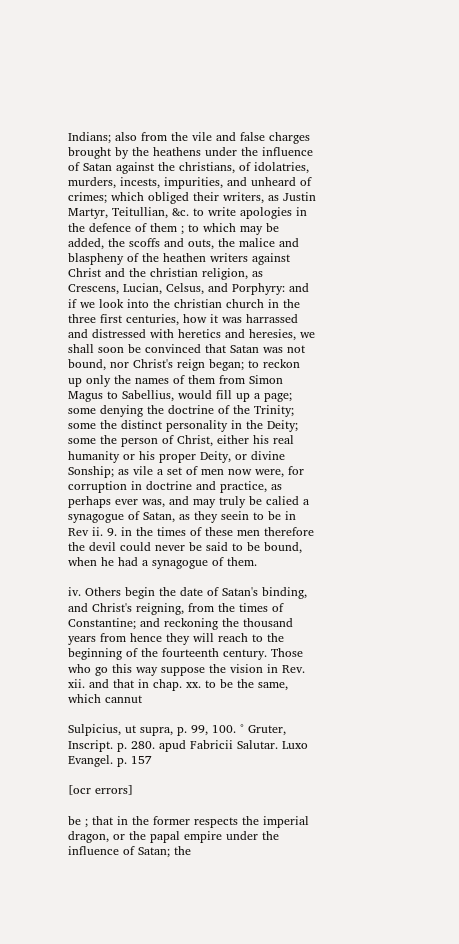Indians; also from the vile and false charges brought by the heathens under the influence of Satan against the christians, of idolatries, murders, incests, impurities, and unheard of crimes; which obliged their writers, as Justin Martyr, Teitullian, &c. to write apologies in the defence of them ; to which may be added, the scoffs and outs, the malice and blaspheny of the heathen writers against Christ and the christian religion, as Crescens, Lucian, Celsus, and Porphyry: and if we look into the christian church in the three first centuries, how it was harrassed and distressed with heretics and heresies, we shall soon be convinced that Satan was not bound, nor Christ's reign began; to reckon up only the names of them from Simon Magus to Sabellius, would fill up a page; some denying the doctrine of the Trinity; some the distinct personality in the Deity; some the person of Christ, either his real humanity or his proper Deity, or divine Sonship; as vile a set of men now were, for corruption in doctrine and practice, as perhaps ever was, and may truly be calied a synagogue of Satan, as they seein to be in Rev ii. 9. in the times of these men therefore the devil could never be said to be bound, when he had a synagogue of them.

iv. Others begin the date of Satan's binding, and Christ's reigning, from the times of Constantine; and reckoning the thousand years from hence they will reach to the beginning of the fourteenth century. Those who go this way suppose the vision in Rev. xii. and that in chap. xx. to be the same, which cannut

Sulpicius, ut supra, p. 99, 100. ° Gruter, Inscript. p. 280. apud Fabricii Salutar. Luxo Evangel. p. 157

[ocr errors]

be ; that in the former respects the imperial dragon, or the papal empire under the influence of Satan; the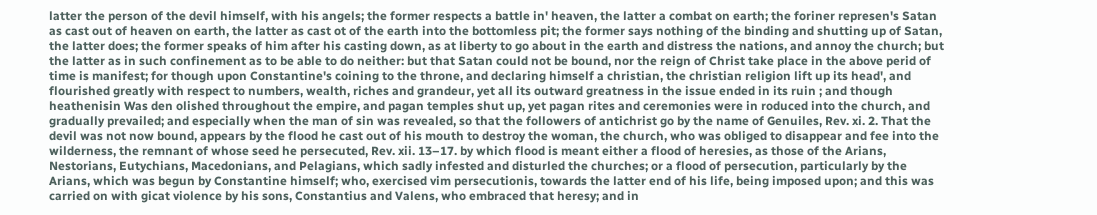latter the person of the devil himself, with his angels; the former respects a battle in' heaven, the latter a combat on earth; the foriner represen's Satan as cast out of heaven on earth, the latter as cast ot of the earth into the bottomless pit; the former says nothing of the binding and shutting up of Satan, the latter does; the former speaks of him after his casting down, as at liberty to go about in the earth and distress the nations, and annoy the church; but the latter as in such confinement as to be able to do neither: but that Satan could not be bound, nor the reign of Christ take place in the above perid of time is manifest; for though upon Constantine's coining to the throne, and declaring himself a christian, the christian religion lift up its head', and flourished greatly with respect to numbers, wealth, riches and grandeur, yet all its outward greatness in the issue ended in its ruin ; and though heathenisin Was den olished throughout the empire, and pagan temples shut up, yet pagan rites and ceremonies were in roduced into the church, and gradually prevailed; and especially when the man of sin was revealed, so that the followers of antichrist go by the name of Genuiles, Rev. xi. 2. That the devil was not now bound, appears by the flood he cast out of his mouth to destroy the woman, the church, who was obliged to disappear and fee into the wilderness, the remnant of whose seed he persecuted, Rev. xii. 13–17. by which flood is meant either a flood of heresies, as those of the Arians, Nestorians, Eutychians, Macedonians, and Pelagians, which sadly infested and disturled the churches; or a flood of persecution, particularly by the Arians, which was begun by Constantine himself; who, exercised vim persecutionis, towards the latter end of his life, being imposed upon; and this was carried on with gicat violence by his sons, Constantius and Valens, who embraced that heresy; and in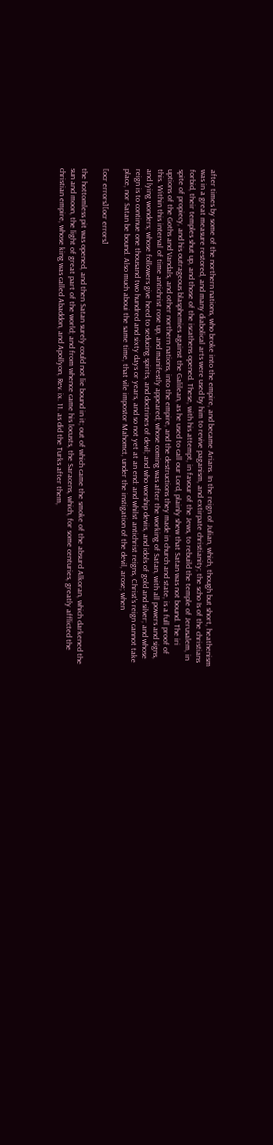after times by some of the northern nations, who broke into the empire, and became Arians. In the reign of Julian, which, though but short, heathenism was in a great measure restored, and many diabolical arts were used by him to revive paganism, and extirpate christianity; the scho Is of the christians forbid, their temples shut up, and those of the iscathens opened. These, with his attempt, in favour of the Jews, to rebuild the temple of Jerusalem, in spite of propiecy, and his outrageous blasphemies against the Galilean, as he used to call our Lord, plainly shew that Satan was not bound. The iri uptions of the Goths and Vandals, and other northern nations, into the empire, and the destructions they made in church and state, is a full proof of this. Within this interval of time antichrist rose up, and manifestly appeared; whose coming was after the working of Satan, with all powers and signs, and lying wonders; whose followers give heed to seducing spirits, and doctrines of devil; and who worship deviis, and idols of gold and silver; and whose reign is to continue one thousand two hundred and sixty days or years, and so not yet at an end: and whilst antichrist reigns, Christ's reign cannot take place, nor Satan be bound. Also much aboui the same time, that vile impostor Mahomct, under the instigation of the devil, arose; when

[ocr errors][ocr errors]

the hottomless pit was opened, and then Satan surely could not lie bound in it; out of which came the smoke of the absurd Alkoran, which darkened the sun and moon, the light of great part of the world; and from whence came his locusts, the Saracens, which, for some centuries, greatly afflicted the christian empire, whose king was called Abaddon, and Apollyon, Rev. ix. 11. as did the Turks after them,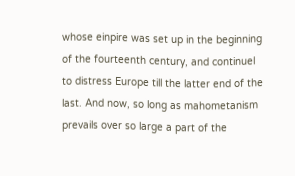whose einpire was set up in the beginning of the fourteenth century, and continuel to distress Europe till the latter end of the last. And now, so long as mahometanism prevails over so large a part of the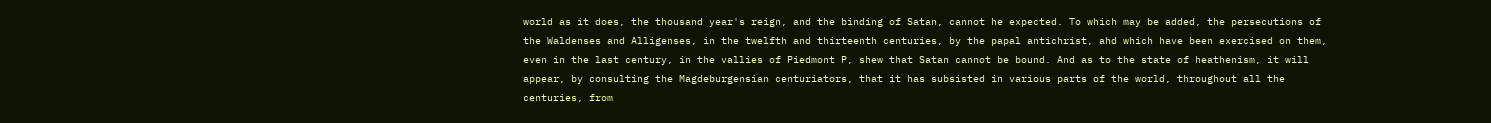world as it does, the thousand year's reign, and the binding of Satan, cannot he expected. To which may be added, the persecutions of the Waldenses and Alligenses, in the twelfth and thirteenth centuries, by the papal antichrist, ahd which have been exercised on them, even in the last century, in the vallies of Piedmont P, shew that Satan cannot be bound. And as to the state of heathenism, it will appear, by consulting the Magdeburgensian centuriators, that it has subsisted in various parts of the world, throughout all the centuries, from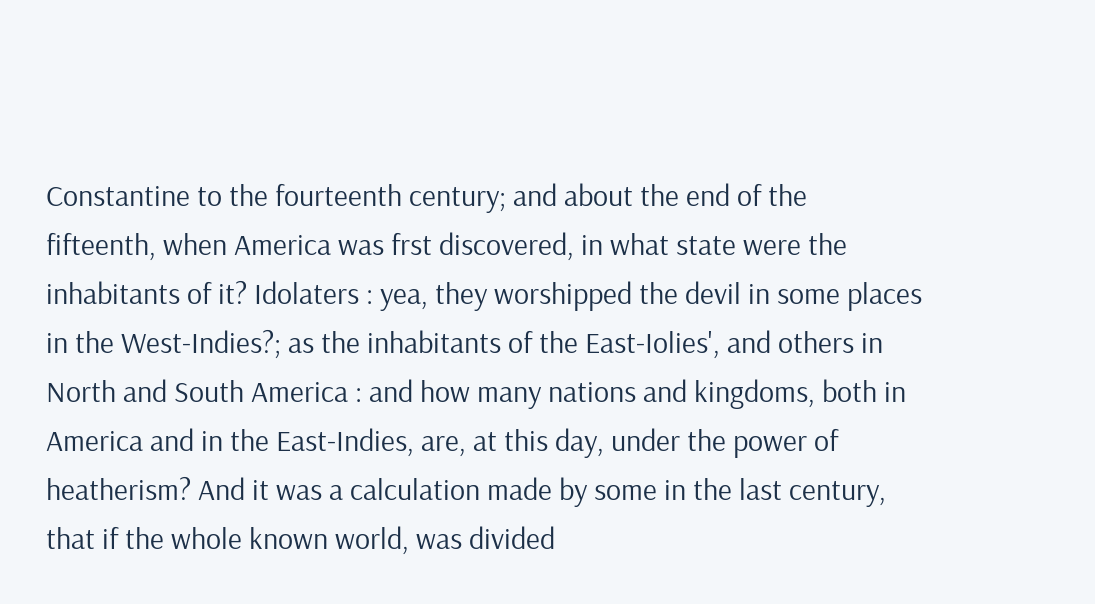Constantine to the fourteenth century; and about the end of the fifteenth, when America was frst discovered, in what state were the inhabitants of it? Idolaters : yea, they worshipped the devil in some places in the West-Indies?; as the inhabitants of the East-Iolies', and others in North and South America : and how many nations and kingdoms, both in America and in the East-Indies, are, at this day, under the power of heatherism? And it was a calculation made by some in the last century, that if the whole known world, was divided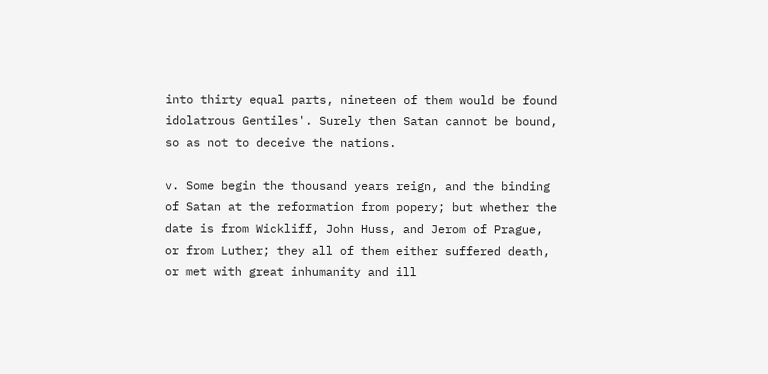into thirty equal parts, nineteen of them would be found idolatrous Gentiles'. Surely then Satan cannot be bound, so as not to deceive the nations.

v. Some begin the thousand years reign, and the binding of Satan at the reformation from popery; but whether the date is from Wickliff, John Huss, and Jerom of Prague, or from Luther; they all of them either suffered death, or met with great inhumanity and ill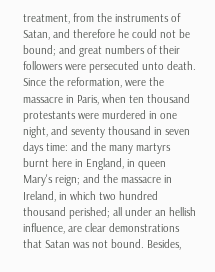treatment, from the instruments of Satan, and therefore he could not be bound; and great numbers of their followers were persecuted unto death. Since the reformation, were the massacre in Paris, when ten thousand protestants were murdered in one night, and seventy thousand in seven days time: and the many martyrs burnt here in England, in queen Mary's reign; and the massacre in Ireland, in which two hundred thousand perished; all under an hellish influence, are clear demonstrations that Satan was not bound. Besides,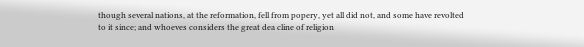though several nations, at the reformation, fell from popery, yet all did not, and some have revolted to it since; and whoeves considers the great dea cline of religion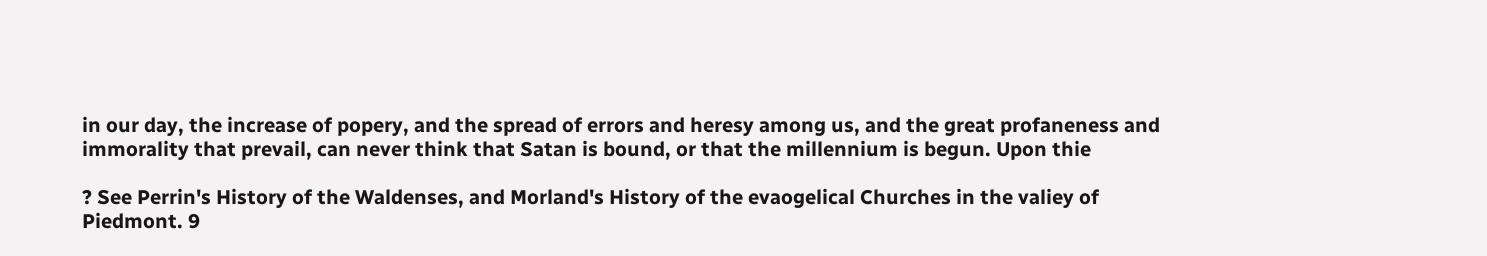in our day, the increase of popery, and the spread of errors and heresy among us, and the great profaneness and immorality that prevail, can never think that Satan is bound, or that the millennium is begun. Upon thie

? See Perrin's History of the Waldenses, and Morland's History of the evaogelical Churches in the valiey of Piedmont. 9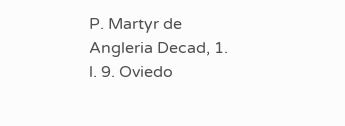P. Martyr de Angleria Decad, 1. l. 9. Oviedo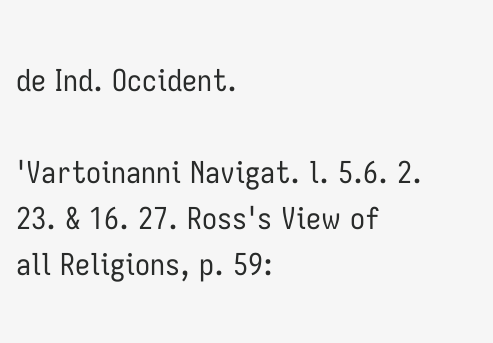de Ind. Occident.

'Vartoinanni Navigat. l. 5.6. 2. 23. & 16. 27. Ross's View of all Religions, p. 59: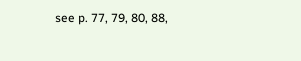see p. 77, 79, 80, 88,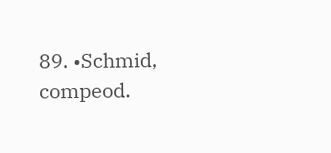89. •Schmid, compeod.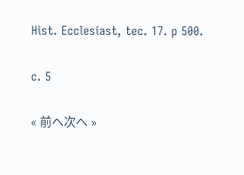Hist. Ecclesiast, tec. 17. p 500.

c. 5

« 前へ次へ »